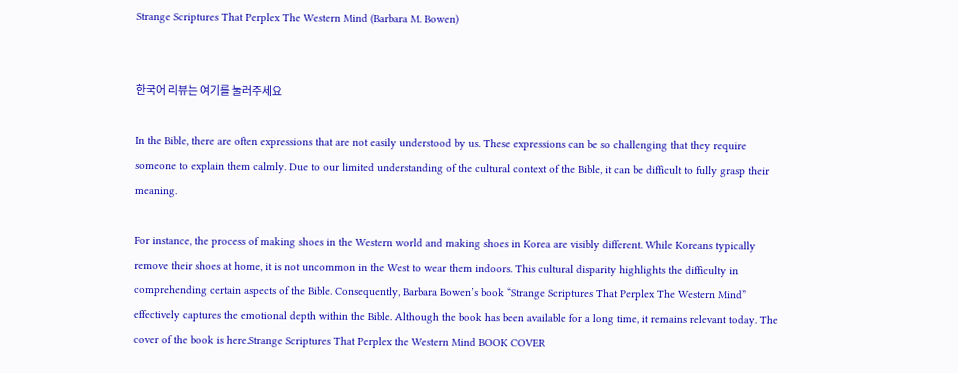Strange Scriptures That Perplex The Western Mind (Barbara M. Bowen)


한국어 리뷰는 여기를 눌러주세요

In the Bible, there are often expressions that are not easily understood by us. These expressions can be so challenging that they require someone to explain them calmly. Due to our limited understanding of the cultural context of the Bible, it can be difficult to fully grasp their meaning.

For instance, the process of making shoes in the Western world and making shoes in Korea are visibly different. While Koreans typically remove their shoes at home, it is not uncommon in the West to wear them indoors. This cultural disparity highlights the difficulty in comprehending certain aspects of the Bible. Consequently, Barbara Bowen’s book “Strange Scriptures That Perplex The Western Mind” effectively captures the emotional depth within the Bible. Although the book has been available for a long time, it remains relevant today. The cover of the book is here.Strange Scriptures That Perplex the Western Mind BOOK COVER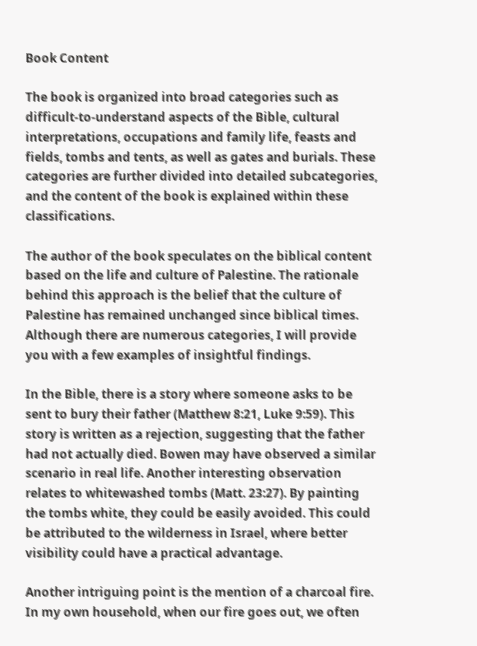Book Content

The book is organized into broad categories such as difficult-to-understand aspects of the Bible, cultural interpretations, occupations and family life, feasts and fields, tombs and tents, as well as gates and burials. These categories are further divided into detailed subcategories, and the content of the book is explained within these classifications.

The author of the book speculates on the biblical content based on the life and culture of Palestine. The rationale behind this approach is the belief that the culture of Palestine has remained unchanged since biblical times. Although there are numerous categories, I will provide you with a few examples of insightful findings.

In the Bible, there is a story where someone asks to be sent to bury their father (Matthew 8:21, Luke 9:59). This story is written as a rejection, suggesting that the father had not actually died. Bowen may have observed a similar scenario in real life. Another interesting observation relates to whitewashed tombs (Matt. 23:27). By painting the tombs white, they could be easily avoided. This could be attributed to the wilderness in Israel, where better visibility could have a practical advantage.

Another intriguing point is the mention of a charcoal fire. In my own household, when our fire goes out, we often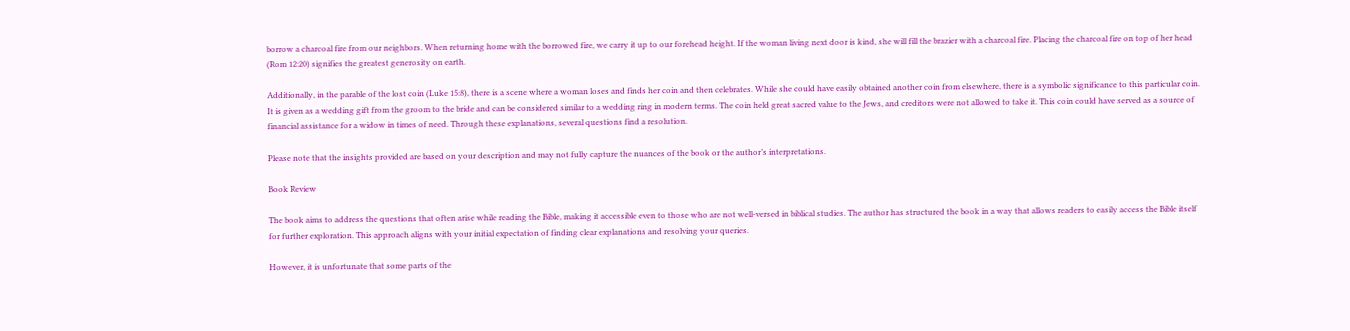borrow a charcoal fire from our neighbors. When returning home with the borrowed fire, we carry it up to our forehead height. If the woman living next door is kind, she will fill the brazier with a charcoal fire. Placing the charcoal fire on top of her head (Rom 12:20) signifies the greatest generosity on earth.

Additionally, in the parable of the lost coin (Luke 15:8), there is a scene where a woman loses and finds her coin and then celebrates. While she could have easily obtained another coin from elsewhere, there is a symbolic significance to this particular coin. It is given as a wedding gift from the groom to the bride and can be considered similar to a wedding ring in modern terms. The coin held great sacred value to the Jews, and creditors were not allowed to take it. This coin could have served as a source of financial assistance for a widow in times of need. Through these explanations, several questions find a resolution.

Please note that the insights provided are based on your description and may not fully capture the nuances of the book or the author’s interpretations.

Book Review

The book aims to address the questions that often arise while reading the Bible, making it accessible even to those who are not well-versed in biblical studies. The author has structured the book in a way that allows readers to easily access the Bible itself for further exploration. This approach aligns with your initial expectation of finding clear explanations and resolving your queries.

However, it is unfortunate that some parts of the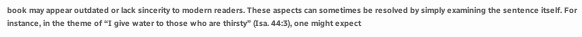book may appear outdated or lack sincerity to modern readers. These aspects can sometimes be resolved by simply examining the sentence itself. For instance, in the theme of “I give water to those who are thirsty” (Isa. 44:3), one might expect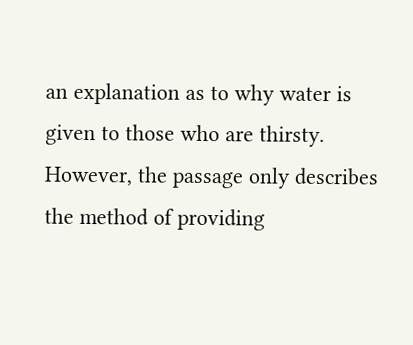an explanation as to why water is given to those who are thirsty. However, the passage only describes the method of providing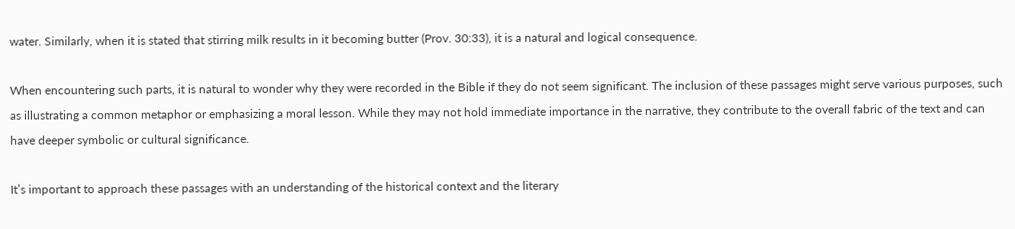water. Similarly, when it is stated that stirring milk results in it becoming butter (Prov. 30:33), it is a natural and logical consequence.

When encountering such parts, it is natural to wonder why they were recorded in the Bible if they do not seem significant. The inclusion of these passages might serve various purposes, such as illustrating a common metaphor or emphasizing a moral lesson. While they may not hold immediate importance in the narrative, they contribute to the overall fabric of the text and can have deeper symbolic or cultural significance.

It’s important to approach these passages with an understanding of the historical context and the literary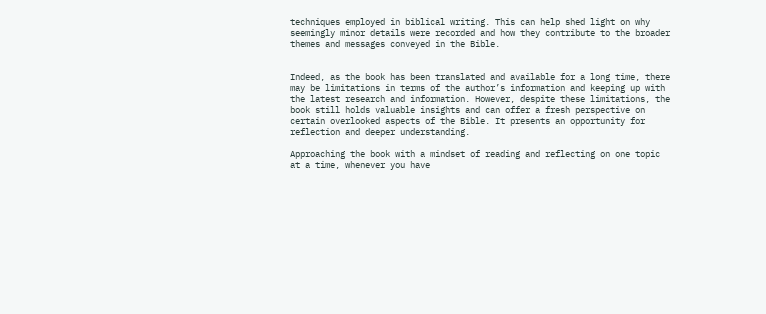techniques employed in biblical writing. This can help shed light on why seemingly minor details were recorded and how they contribute to the broader themes and messages conveyed in the Bible.


Indeed, as the book has been translated and available for a long time, there may be limitations in terms of the author’s information and keeping up with the latest research and information. However, despite these limitations, the book still holds valuable insights and can offer a fresh perspective on certain overlooked aspects of the Bible. It presents an opportunity for reflection and deeper understanding.

Approaching the book with a mindset of reading and reflecting on one topic at a time, whenever you have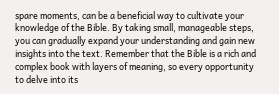spare moments, can be a beneficial way to cultivate your knowledge of the Bible. By taking small, manageable steps, you can gradually expand your understanding and gain new insights into the text. Remember that the Bible is a rich and complex book with layers of meaning, so every opportunity to delve into its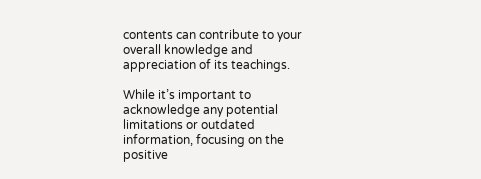contents can contribute to your overall knowledge and appreciation of its teachings.

While it’s important to acknowledge any potential limitations or outdated information, focusing on the positive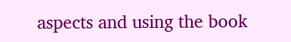aspects and using the book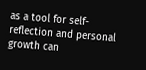as a tool for self-reflection and personal growth can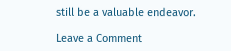still be a valuable endeavor.

Leave a Comment